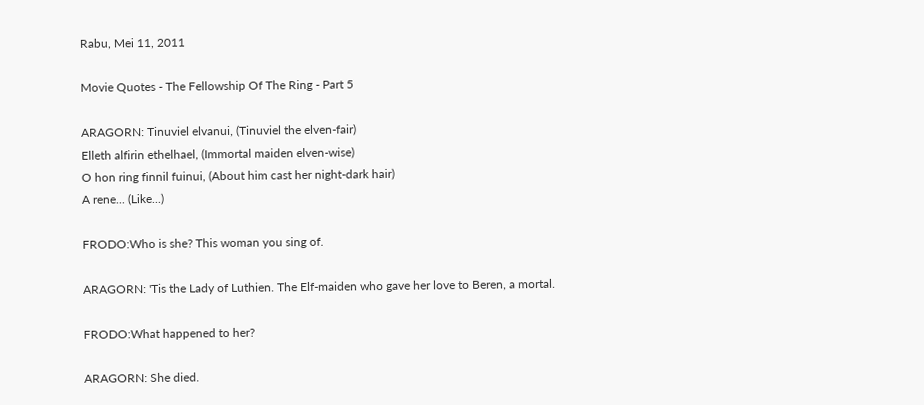Rabu, Mei 11, 2011

Movie Quotes - The Fellowship Of The Ring - Part 5

ARAGORN: Tinuviel elvanui, (Tinuviel the elven-fair)
Elleth alfirin ethelhael, (Immortal maiden elven-wise)
O hon ring finnil fuinui, (About him cast her night-dark hair)
A rene... (Like...)

FRODO:Who is she? This woman you sing of.

ARAGORN: 'Tis the Lady of Luthien. The Elf-maiden who gave her love to Beren, a mortal.

FRODO:What happened to her?

ARAGORN: She died.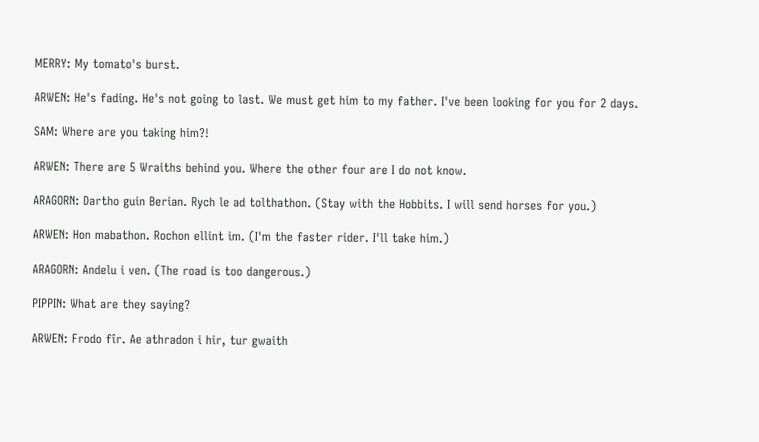MERRY: My tomato's burst.

ARWEN: He's fading. He's not going to last. We must get him to my father. I've been looking for you for 2 days.

SAM: Where are you taking him?!

ARWEN: There are 5 Wraiths behind you. Where the other four are I do not know.

ARAGORN: Dartho guin Berian. Rych le ad tolthathon. (Stay with the Hobbits. I will send horses for you.)

ARWEN: Hon mabathon. Rochon ellint im. (I'm the faster rider. I'll take him.)

ARAGORN: Andelu i ven. (The road is too dangerous.)

PIPPIN: What are they saying?

ARWEN: Frodo fîr. Ae athradon i hir, tur gwaith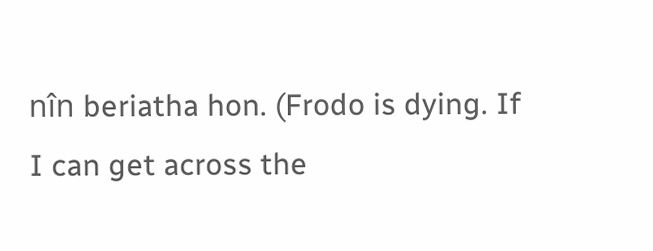nîn beriatha hon. (Frodo is dying. If I can get across the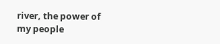river, the power of my people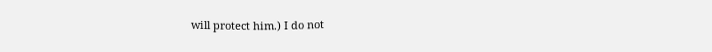will protect him.) I do not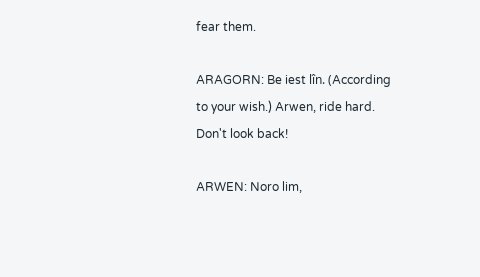fear them.

ARAGORN: Be iest lîn. (According to your wish.) Arwen, ride hard. Don't look back!

ARWEN: Noro lim,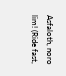Asfaloth, noro lim! (Ride fast,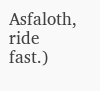Asfaloth, ride fast.)